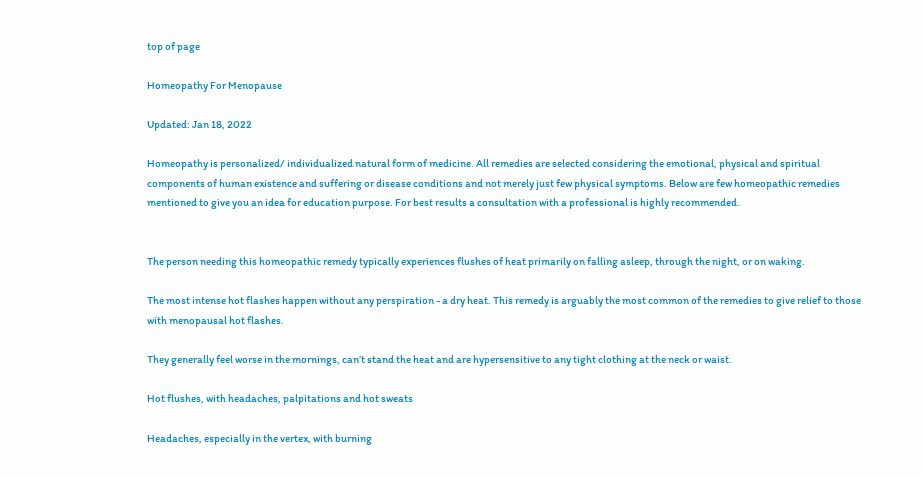top of page

Homeopathy For Menopause

Updated: Jan 18, 2022

Homeopathy is personalized/ individualized natural form of medicine. All remedies are selected considering the emotional, physical and spiritual components of human existence and suffering or disease conditions and not merely just few physical symptoms. Below are few homeopathic remedies mentioned to give you an idea for education purpose. For best results a consultation with a professional is highly recommended.


The person needing this homeopathic remedy typically experiences flushes of heat primarily on falling asleep, through the night, or on waking.

The most intense hot flashes happen without any perspiration - a dry heat. This remedy is arguably the most common of the remedies to give relief to those with menopausal hot flashes.

They generally feel worse in the mornings, can’t stand the heat and are hypersensitive to any tight clothing at the neck or waist.

Hot flushes, with headaches, palpitations and hot sweats

Headaches, especially in the vertex, with burning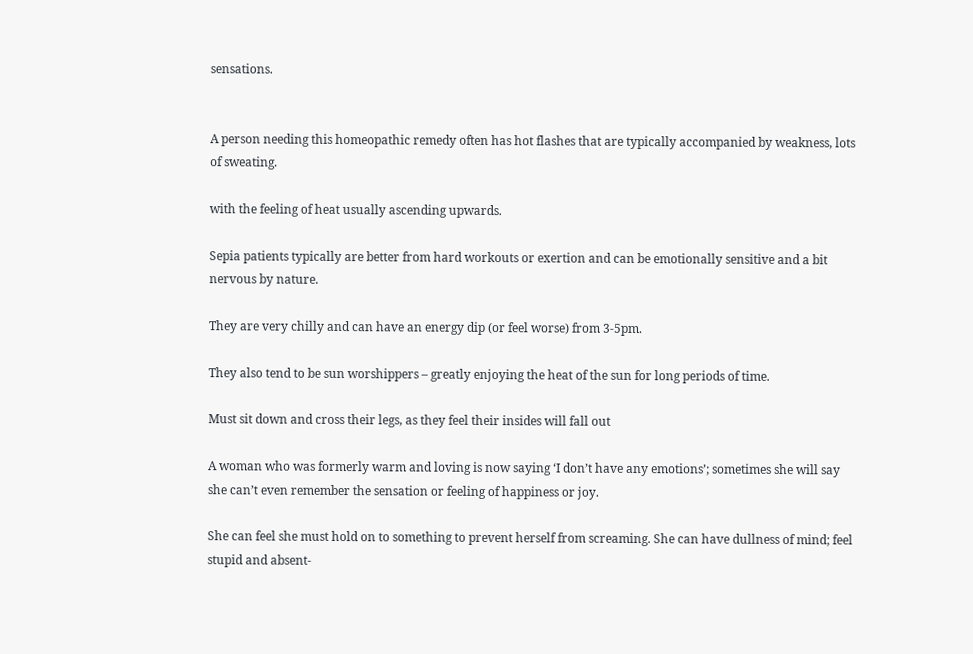sensations.


A person needing this homeopathic remedy often has hot flashes that are typically accompanied by weakness, lots of sweating.

with the feeling of heat usually ascending upwards.

Sepia patients typically are better from hard workouts or exertion and can be emotionally sensitive and a bit nervous by nature.

They are very chilly and can have an energy dip (or feel worse) from 3-5pm.

They also tend to be sun worshippers – greatly enjoying the heat of the sun for long periods of time.

Must sit down and cross their legs, as they feel their insides will fall out

A woman who was formerly warm and loving is now saying ‘I don’t have any emotions’; sometimes she will say she can’t even remember the sensation or feeling of happiness or joy.

She can feel she must hold on to something to prevent herself from screaming. She can have dullness of mind; feel stupid and absent-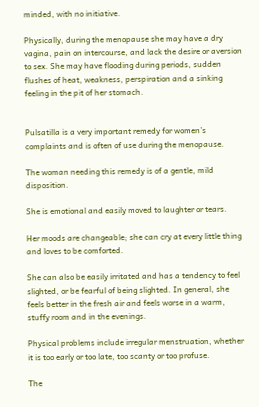minded, with no initiative.

Physically, during the menopause she may have a dry vagina, pain on intercourse, and lack the desire or aversion to sex. She may have flooding during periods, sudden flushes of heat, weakness, perspiration and a sinking feeling in the pit of her stomach.


Pulsatilla is a very important remedy for women’s complaints and is often of use during the menopause.

The woman needing this remedy is of a gentle, mild disposition.

She is emotional and easily moved to laughter or tears.

Her moods are changeable; she can cry at every little thing and loves to be comforted.

She can also be easily irritated and has a tendency to feel slighted, or be fearful of being slighted. In general, she feels better in the fresh air and feels worse in a warm, stuffy room and in the evenings.

Physical problems include irregular menstruation, whether it is too early or too late, too scanty or too profuse.

The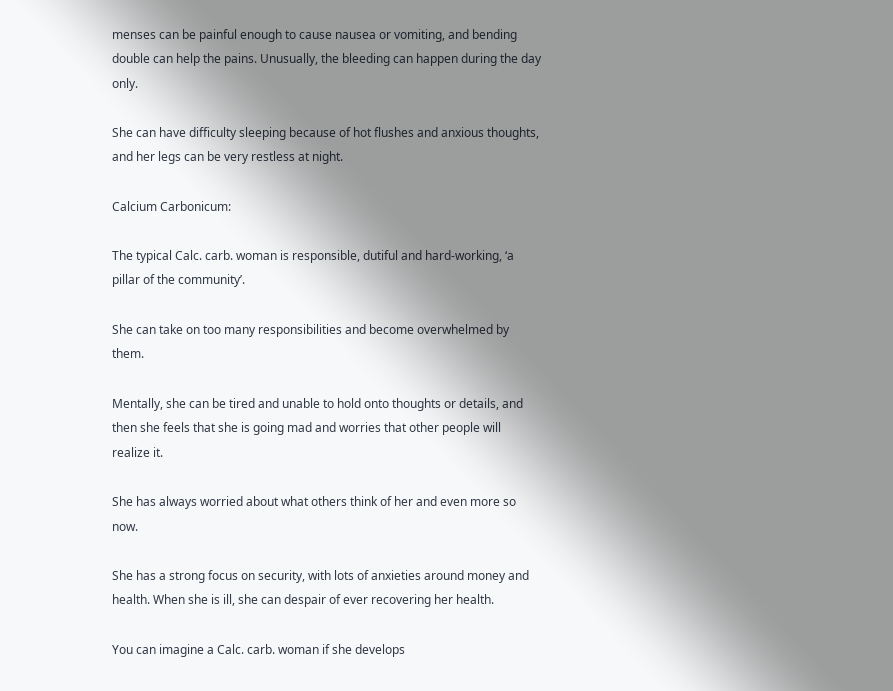menses can be painful enough to cause nausea or vomiting, and bending double can help the pains. Unusually, the bleeding can happen during the day only.

She can have difficulty sleeping because of hot flushes and anxious thoughts, and her legs can be very restless at night.

Calcium Carbonicum:

The typical Calc. carb. woman is responsible, dutiful and hard-working, ‘a pillar of the community’.

She can take on too many responsibilities and become overwhelmed by them.

Mentally, she can be tired and unable to hold onto thoughts or details, and then she feels that she is going mad and worries that other people will realize it.

She has always worried about what others think of her and even more so now.

She has a strong focus on security, with lots of anxieties around money and health. When she is ill, she can despair of ever recovering her health.

You can imagine a Calc. carb. woman if she develops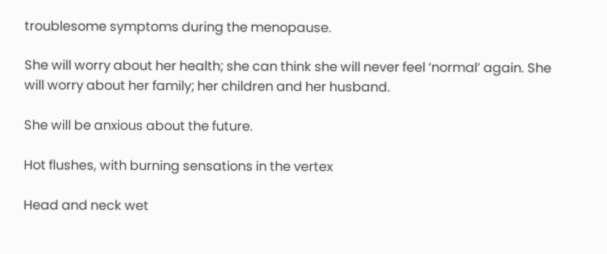troublesome symptoms during the menopause.

She will worry about her health; she can think she will never feel ‘normal’ again. She will worry about her family; her children and her husband.

She will be anxious about the future.

Hot flushes, with burning sensations in the vertex

Head and neck wet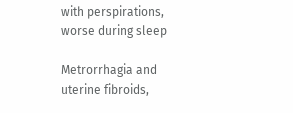with perspirations, worse during sleep

Metrorrhagia and uterine fibroids,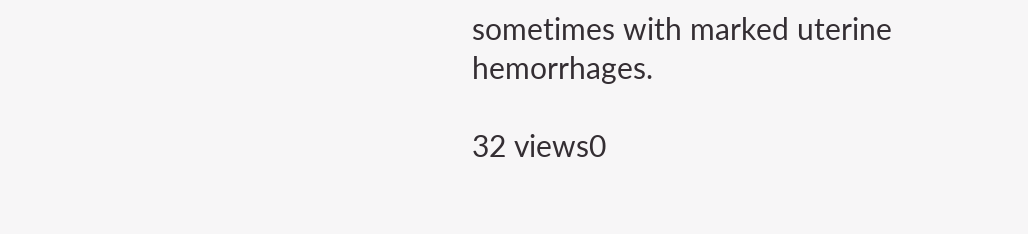sometimes with marked uterine hemorrhages.

32 views0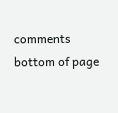comments
bottom of page